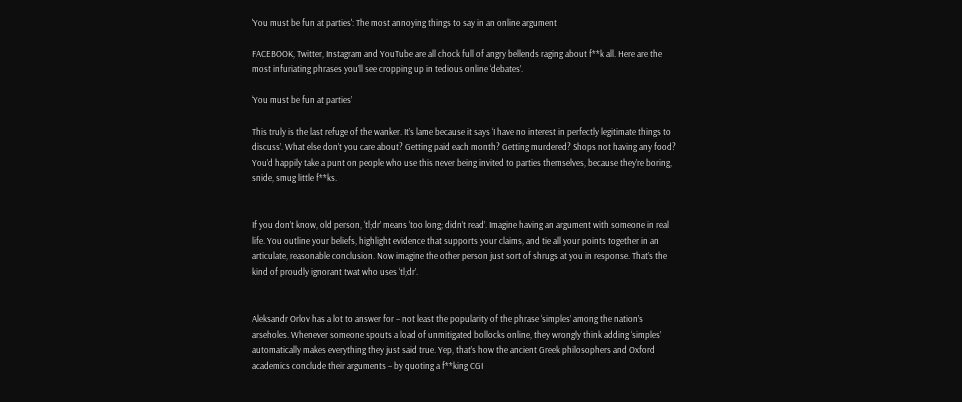'You must be fun at parties': The most annoying things to say in an online argument

FACEBOOK, Twitter, Instagram and YouTube are all chock full of angry bellends raging about f**k all. Here are the most infuriating phrases you’ll see cropping up in tedious online ‘debates’.

‘You must be fun at parties’

This truly is the last refuge of the wanker. It’s lame because it says ‘I have no interest in perfectly legitimate things to discuss’. What else don’t you care about? Getting paid each month? Getting murdered? Shops not having any food? You’d happily take a punt on people who use this never being invited to parties themselves, because they’re boring, snide, smug little f**ks.


If you don’t know, old person, ‘tl;dr’ means ‘too long; didn’t read’. Imagine having an argument with someone in real life. You outline your beliefs, highlight evidence that supports your claims, and tie all your points together in an articulate, reasonable conclusion. Now imagine the other person just sort of shrugs at you in response. That’s the kind of proudly ignorant twat who uses ‘tl;dr’.


Aleksandr Orlov has a lot to answer for – not least the popularity of the phrase ‘simples’ among the nation’s arseholes. Whenever someone spouts a load of unmitigated bollocks online, they wrongly think adding ‘simples’ automatically makes everything they just said true. Yep, that’s how the ancient Greek philosophers and Oxford academics conclude their arguments – by quoting a f**king CGI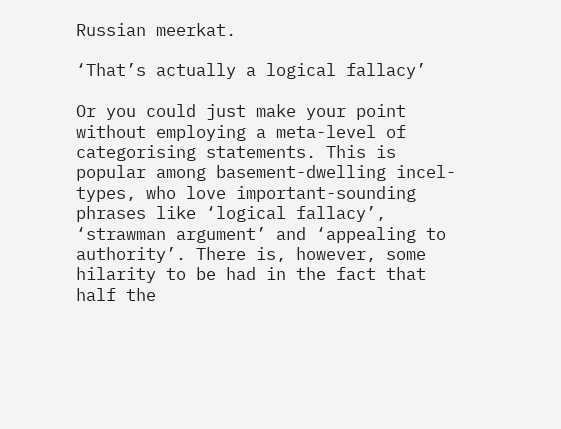Russian meerkat.

‘That’s actually a logical fallacy’

Or you could just make your point without employing a meta-level of categorising statements. This is popular among basement-dwelling incel-types, who love important-sounding phrases like ‘logical fallacy’, ‘strawman argument’ and ‘appealing to authority’. There is, however, some hilarity to be had in the fact that half the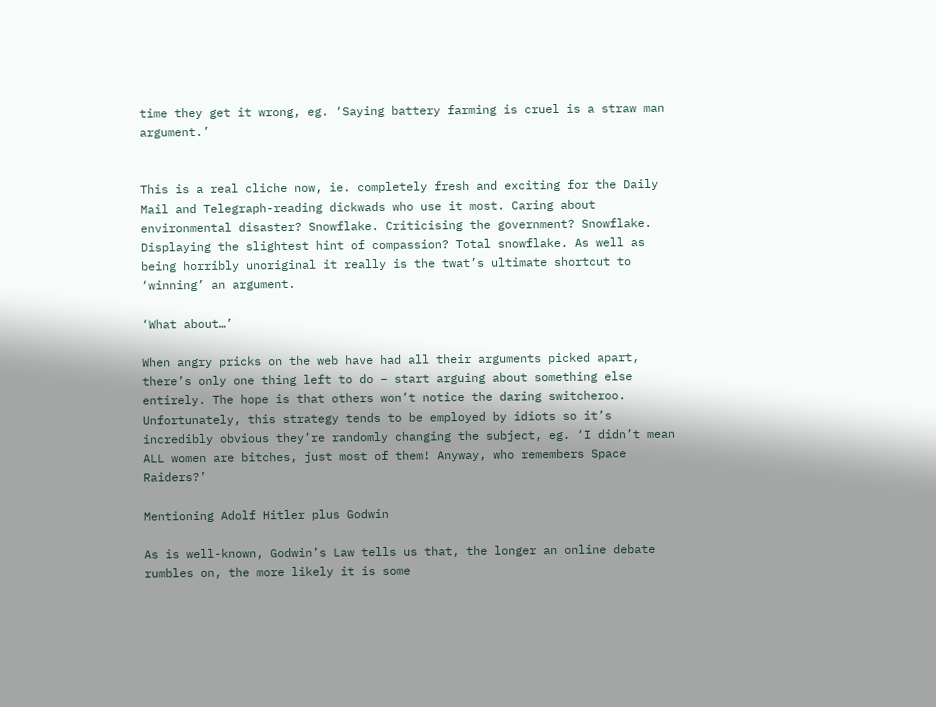time they get it wrong, eg. ‘Saying battery farming is cruel is a straw man argument.’


This is a real cliche now, ie. completely fresh and exciting for the Daily Mail and Telegraph-reading dickwads who use it most. Caring about environmental disaster? Snowflake. Criticising the government? Snowflake. Displaying the slightest hint of compassion? Total snowflake. As well as being horribly unoriginal it really is the twat’s ultimate shortcut to ‘winning’ an argument.

‘What about…’

When angry pricks on the web have had all their arguments picked apart, there’s only one thing left to do – start arguing about something else entirely. The hope is that others won’t notice the daring switcheroo. Unfortunately, this strategy tends to be employed by idiots so it’s incredibly obvious they’re randomly changing the subject, eg. ‘I didn’t mean ALL women are bitches, just most of them! Anyway, who remembers Space Raiders?’

Mentioning Adolf Hitler plus Godwin

As is well-known, Godwin’s Law tells us that, the longer an online debate rumbles on, the more likely it is some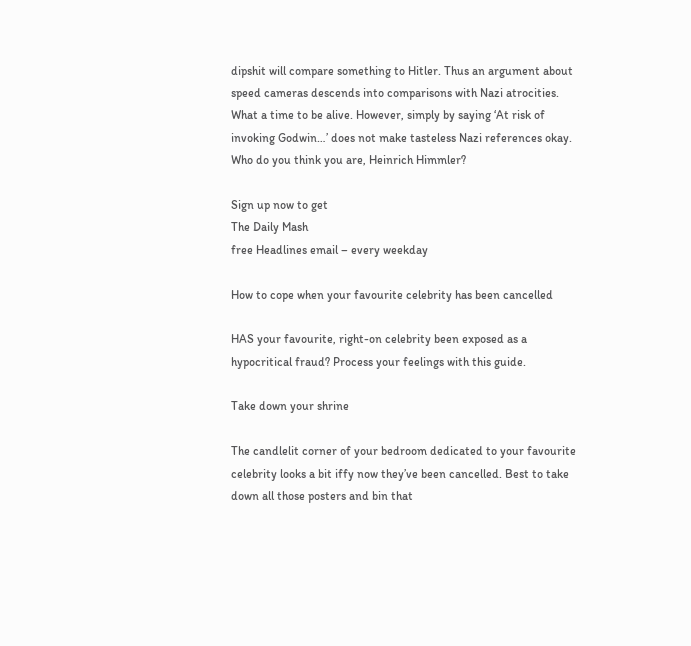dipshit will compare something to Hitler. Thus an argument about speed cameras descends into comparisons with Nazi atrocities. What a time to be alive. However, simply by saying ‘At risk of invoking Godwin…’ does not make tasteless Nazi references okay. Who do you think you are, Heinrich Himmler?

Sign up now to get
The Daily Mash
free Headlines email – every weekday

How to cope when your favourite celebrity has been cancelled

HAS your favourite, right-on celebrity been exposed as a hypocritical fraud? Process your feelings with this guide.

Take down your shrine

The candlelit corner of your bedroom dedicated to your favourite celebrity looks a bit iffy now they’ve been cancelled. Best to take down all those posters and bin that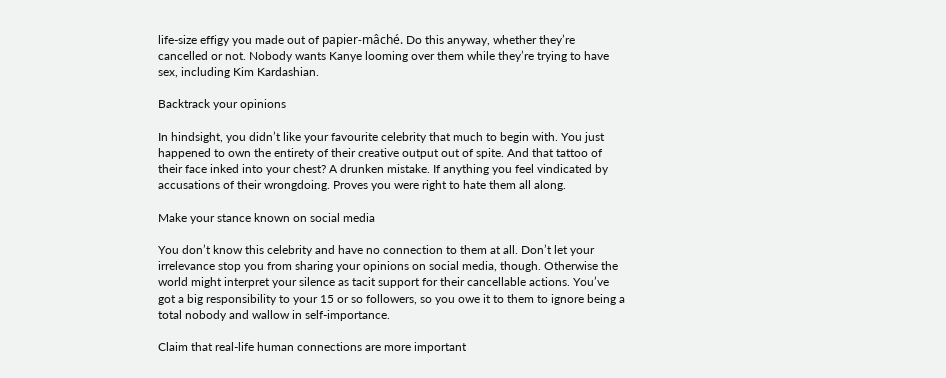life-size effigy you made out of papier-mâché. Do this anyway, whether they’re cancelled or not. Nobody wants Kanye looming over them while they’re trying to have sex, including Kim Kardashian.

Backtrack your opinions

In hindsight, you didn’t like your favourite celebrity that much to begin with. You just happened to own the entirety of their creative output out of spite. And that tattoo of their face inked into your chest? A drunken mistake. If anything you feel vindicated by accusations of their wrongdoing. Proves you were right to hate them all along.

Make your stance known on social media

You don’t know this celebrity and have no connection to them at all. Don’t let your irrelevance stop you from sharing your opinions on social media, though. Otherwise the world might interpret your silence as tacit support for their cancellable actions. You’ve got a big responsibility to your 15 or so followers, so you owe it to them to ignore being a total nobody and wallow in self-importance.

Claim that real-life human connections are more important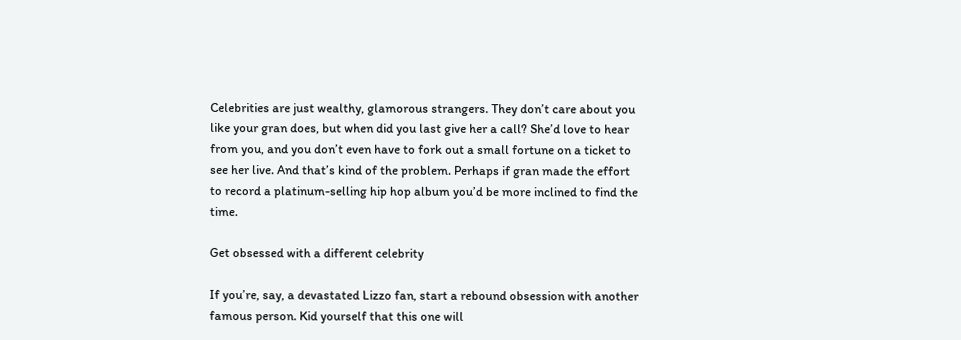Celebrities are just wealthy, glamorous strangers. They don’t care about you like your gran does, but when did you last give her a call? She’d love to hear from you, and you don’t even have to fork out a small fortune on a ticket to see her live. And that’s kind of the problem. Perhaps if gran made the effort to record a platinum-selling hip hop album you’d be more inclined to find the time.

Get obsessed with a different celebrity

If you’re, say, a devastated Lizzo fan, start a rebound obsession with another famous person. Kid yourself that this one will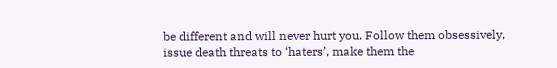be different and will never hurt you. Follow them obsessively, issue death threats to ‘haters’, make them the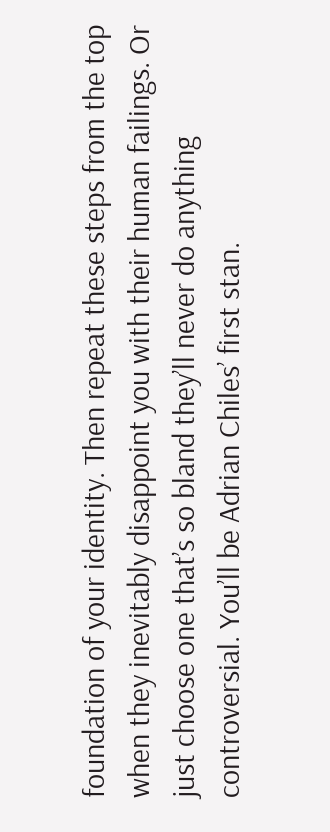foundation of your identity. Then repeat these steps from the top when they inevitably disappoint you with their human failings. Or just choose one that’s so bland they’ll never do anything controversial. You’ll be Adrian Chiles’ first stan.